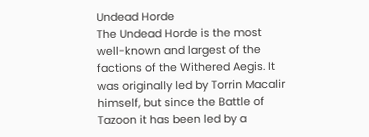Undead Horde
The Undead Horde is the most well-known and largest of the factions of the Withered Aegis. It was originally led by Torrin Macalir himself, but since the Battle of Tazoon it has been led by a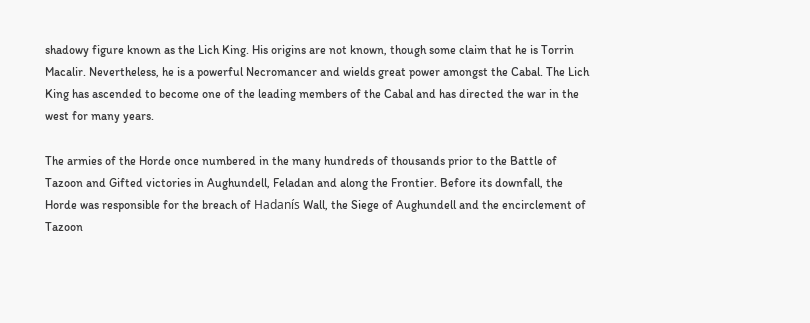shadowy figure known as the Lich King. His origins are not known, though some claim that he is Torrin Macalir. Nevertheless, he is a powerful Necromancer and wields great power amongst the Cabal. The Lich King has ascended to become one of the leading members of the Cabal and has directed the war in the west for many years.

The armies of the Horde once numbered in the many hundreds of thousands prior to the Battle of Tazoon and Gifted victories in Aughundell, Feladan and along the Frontier. Before its downfall, the Horde was responsible for the breach of Hadanís Wall, the Siege of Aughundell and the encirclement of Tazoon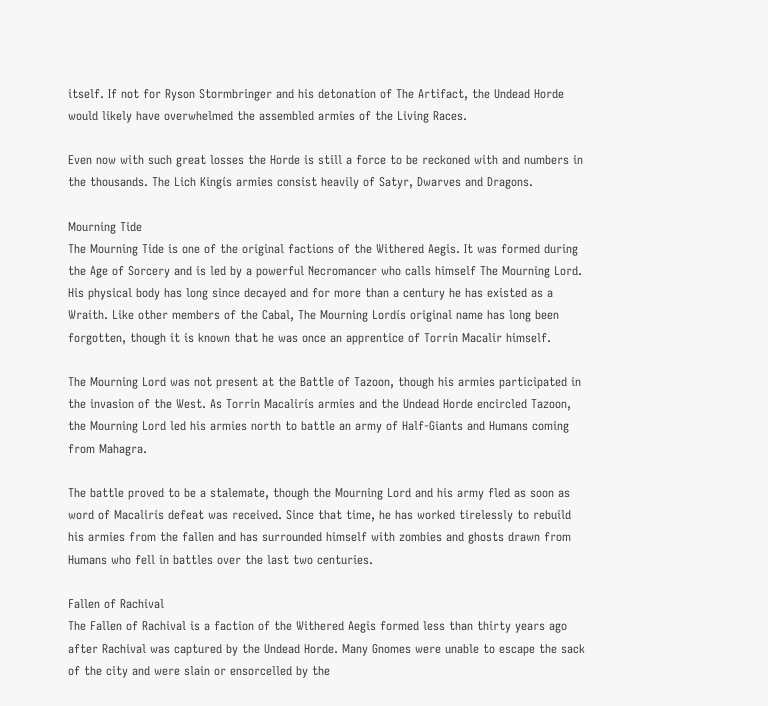itself. If not for Ryson Stormbringer and his detonation of The Artifact, the Undead Horde would likely have overwhelmed the assembled armies of the Living Races.

Even now with such great losses the Horde is still a force to be reckoned with and numbers in the thousands. The Lich Kingís armies consist heavily of Satyr, Dwarves and Dragons.

Mourning Tide
The Mourning Tide is one of the original factions of the Withered Aegis. It was formed during the Age of Sorcery and is led by a powerful Necromancer who calls himself The Mourning Lord. His physical body has long since decayed and for more than a century he has existed as a Wraith. Like other members of the Cabal, The Mourning Lordís original name has long been forgotten, though it is known that he was once an apprentice of Torrin Macalir himself.

The Mourning Lord was not present at the Battle of Tazoon, though his armies participated in the invasion of the West. As Torrin Macalirís armies and the Undead Horde encircled Tazoon, the Mourning Lord led his armies north to battle an army of Half-Giants and Humans coming from Mahagra.

The battle proved to be a stalemate, though the Mourning Lord and his army fled as soon as word of Macalirís defeat was received. Since that time, he has worked tirelessly to rebuild his armies from the fallen and has surrounded himself with zombies and ghosts drawn from Humans who fell in battles over the last two centuries.

Fallen of Rachival
The Fallen of Rachival is a faction of the Withered Aegis formed less than thirty years ago after Rachival was captured by the Undead Horde. Many Gnomes were unable to escape the sack of the city and were slain or ensorcelled by the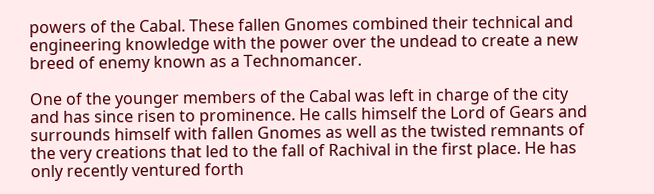powers of the Cabal. These fallen Gnomes combined their technical and engineering knowledge with the power over the undead to create a new breed of enemy known as a Technomancer.

One of the younger members of the Cabal was left in charge of the city and has since risen to prominence. He calls himself the Lord of Gears and surrounds himself with fallen Gnomes as well as the twisted remnants of the very creations that led to the fall of Rachival in the first place. He has only recently ventured forth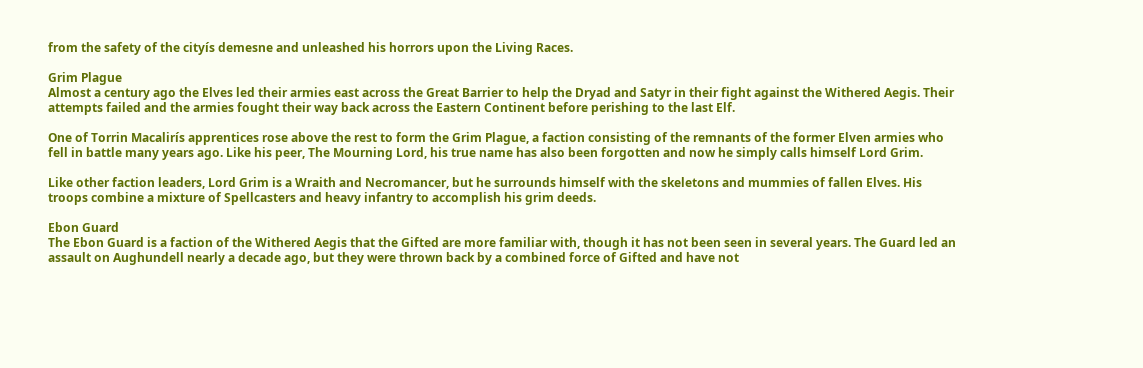from the safety of the cityís demesne and unleashed his horrors upon the Living Races.

Grim Plague
Almost a century ago the Elves led their armies east across the Great Barrier to help the Dryad and Satyr in their fight against the Withered Aegis. Their attempts failed and the armies fought their way back across the Eastern Continent before perishing to the last Elf.

One of Torrin Macalirís apprentices rose above the rest to form the Grim Plague, a faction consisting of the remnants of the former Elven armies who fell in battle many years ago. Like his peer, The Mourning Lord, his true name has also been forgotten and now he simply calls himself Lord Grim.

Like other faction leaders, Lord Grim is a Wraith and Necromancer, but he surrounds himself with the skeletons and mummies of fallen Elves. His troops combine a mixture of Spellcasters and heavy infantry to accomplish his grim deeds.

Ebon Guard
The Ebon Guard is a faction of the Withered Aegis that the Gifted are more familiar with, though it has not been seen in several years. The Guard led an assault on Aughundell nearly a decade ago, but they were thrown back by a combined force of Gifted and have not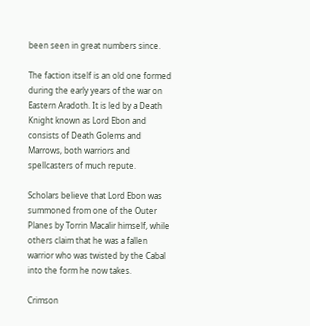been seen in great numbers since.

The faction itself is an old one formed during the early years of the war on Eastern Aradoth. It is led by a Death Knight known as Lord Ebon and consists of Death Golems and Marrows, both warriors and spellcasters of much repute.

Scholars believe that Lord Ebon was summoned from one of the Outer Planes by Torrin Macalir himself, while others claim that he was a fallen warrior who was twisted by the Cabal into the form he now takes.

Crimson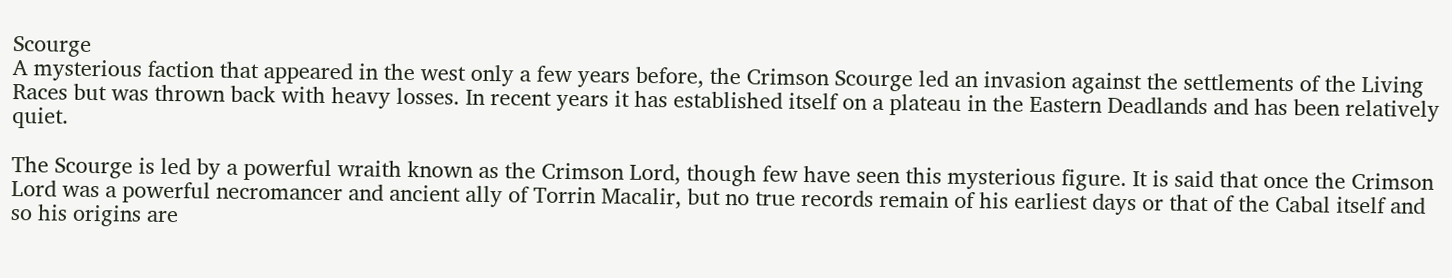Scourge
A mysterious faction that appeared in the west only a few years before, the Crimson Scourge led an invasion against the settlements of the Living Races but was thrown back with heavy losses. In recent years it has established itself on a plateau in the Eastern Deadlands and has been relatively quiet.

The Scourge is led by a powerful wraith known as the Crimson Lord, though few have seen this mysterious figure. It is said that once the Crimson Lord was a powerful necromancer and ancient ally of Torrin Macalir, but no true records remain of his earliest days or that of the Cabal itself and so his origins are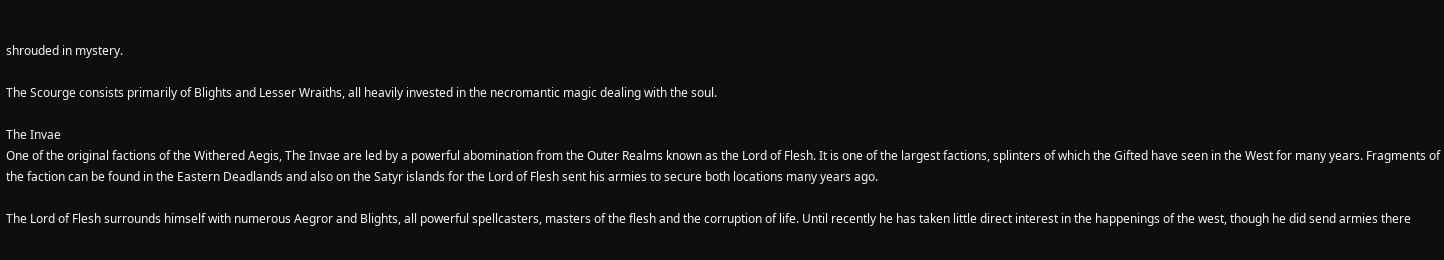shrouded in mystery.

The Scourge consists primarily of Blights and Lesser Wraiths, all heavily invested in the necromantic magic dealing with the soul.

The Invae
One of the original factions of the Withered Aegis, The Invae are led by a powerful abomination from the Outer Realms known as the Lord of Flesh. It is one of the largest factions, splinters of which the Gifted have seen in the West for many years. Fragments of the faction can be found in the Eastern Deadlands and also on the Satyr islands for the Lord of Flesh sent his armies to secure both locations many years ago.

The Lord of Flesh surrounds himself with numerous Aegror and Blights, all powerful spellcasters, masters of the flesh and the corruption of life. Until recently he has taken little direct interest in the happenings of the west, though he did send armies there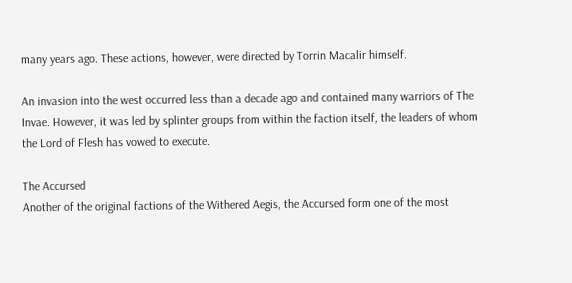many years ago. These actions, however, were directed by Torrin Macalir himself.

An invasion into the west occurred less than a decade ago and contained many warriors of The Invae. However, it was led by splinter groups from within the faction itself, the leaders of whom the Lord of Flesh has vowed to execute.

The Accursed
Another of the original factions of the Withered Aegis, the Accursed form one of the most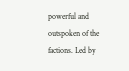powerful and outspoken of the factions. Led by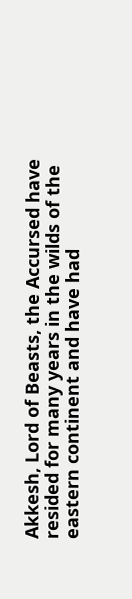Akkesh, Lord of Beasts, the Accursed have resided for many years in the wilds of the eastern continent and have had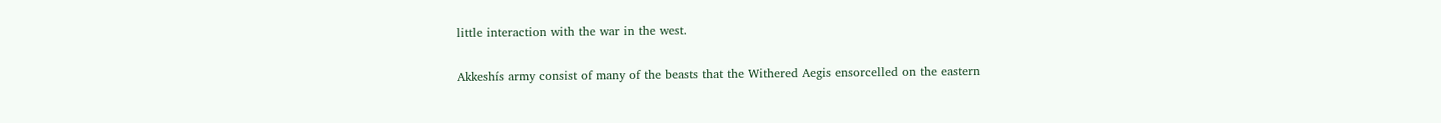little interaction with the war in the west.

Akkeshís army consist of many of the beasts that the Withered Aegis ensorcelled on the eastern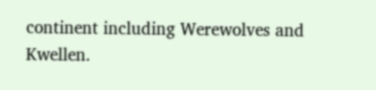continent including Werewolves and Kwellen.